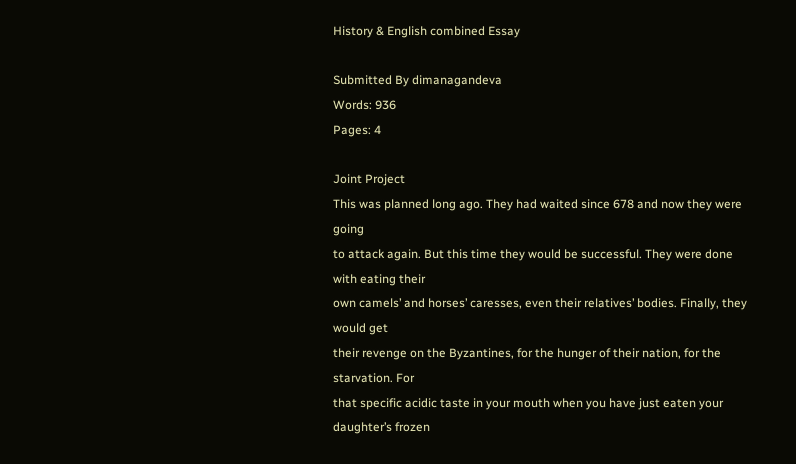History & English combined Essay

Submitted By dimanagandeva
Words: 936
Pages: 4

Joint Project
This was planned long ago. They had waited since 678 and now they were going
to attack again. But this time they would be successful. They were done with eating their
own camels’ and horses’ caresses, even their relatives’ bodies. Finally, they would get
their revenge on the Byzantines, for the hunger of their nation, for the starvation. For
that specific acidic taste in your mouth when you have just eaten your daughter’s frozen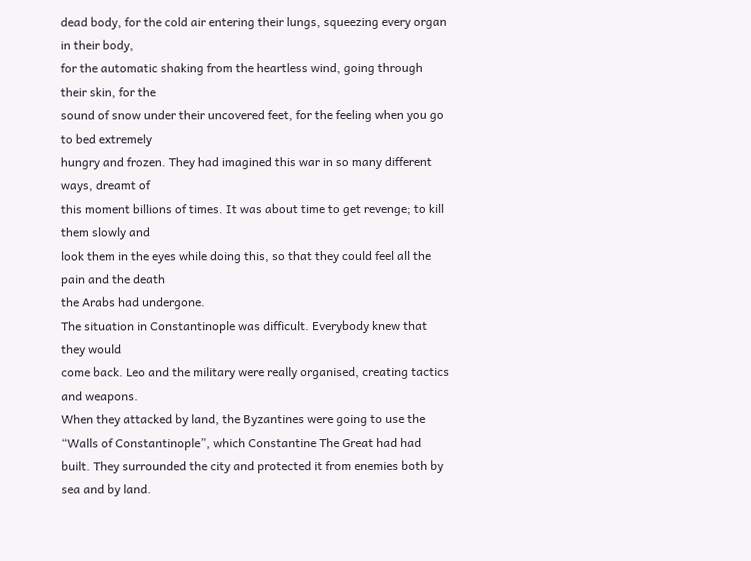dead body, for the cold air entering their lungs, squeezing every organ in their body,
for the automatic shaking from the heartless wind, going through their skin, for the
sound of snow under their uncovered feet, for the feeling when you go to bed extremely
hungry and frozen. They had imagined this war in so many different ways, dreamt of
this moment billions of times. It was about time to get revenge; to kill them slowly and
look them in the eyes while doing this, so that they could feel all the pain and the death
the Arabs had undergone.
The situation in Constantinople was difficult. Everybody knew that they would
come back. Leo and the military were really organised, creating tactics and weapons.
When they attacked by land, the Byzantines were going to use the “Walls of Constantinople”, which Constantine The Great had had built. They surrounded the city and protected it from enemies both by sea and by land.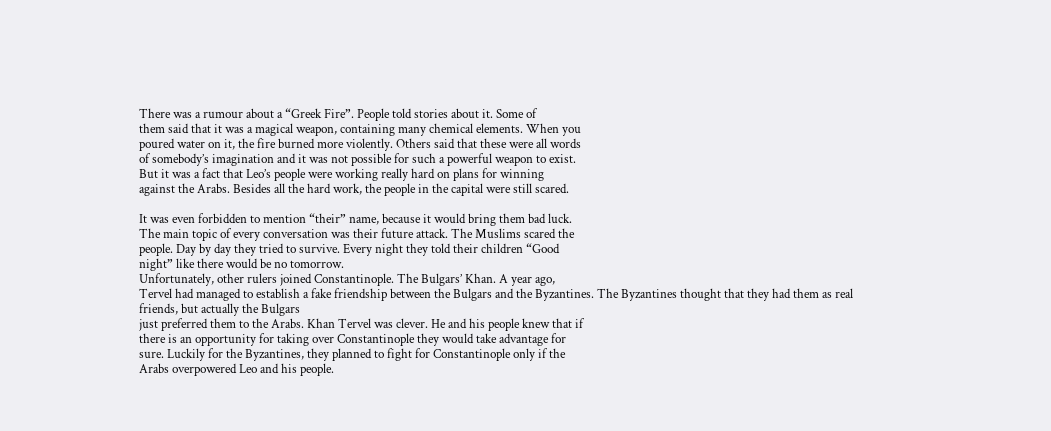There was a rumour about a “Greek Fire”. People told stories about it. Some of
them said that it was a magical weapon, containing many chemical elements. When you
poured water on it, the fire burned more violently. Others said that these were all words
of somebody’s imagination and it was not possible for such a powerful weapon to exist.
But it was a fact that Leo’s people were working really hard on plans for winning
against the Arabs. Besides all the hard work, the people in the capital were still scared.

It was even forbidden to mention “their” name, because it would bring them bad luck.
The main topic of every conversation was their future attack. The Muslims scared the
people. Day by day they tried to survive. Every night they told their children “Good
night” like there would be no tomorrow.
Unfortunately, other rulers joined Constantinople. The Bulgars’ Khan. A year ago,
Tervel had managed to establish a fake friendship between the Bulgars and the Byzantines. The Byzantines thought that they had them as real friends, but actually the Bulgars
just preferred them to the Arabs. Khan Tervel was clever. He and his people knew that if
there is an opportunity for taking over Constantinople they would take advantage for
sure. Luckily for the Byzantines, they planned to fight for Constantinople only if the
Arabs overpowered Leo and his people.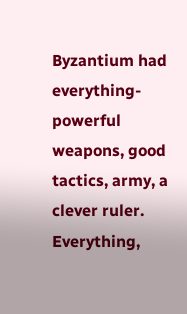Byzantium had everything- powerful weapons, good tactics, army, a clever ruler.
Everything,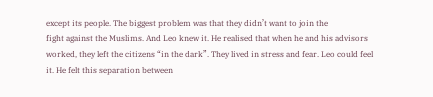except its people. The biggest problem was that they didn’t want to join the
fight against the Muslims. And Leo knew it. He realised that when he and his advisors
worked, they left the citizens “in the dark”. They lived in stress and fear. Leo could feel
it. He felt this separation between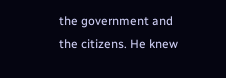the government and the citizens. He knew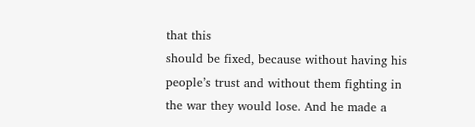that this
should be fixed, because without having his people’s trust and without them fighting in
the war they would lose. And he made a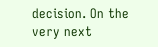decision. On the very next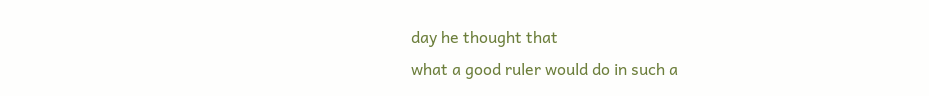day he thought that
what a good ruler would do in such a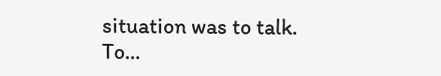situation was to talk. To…